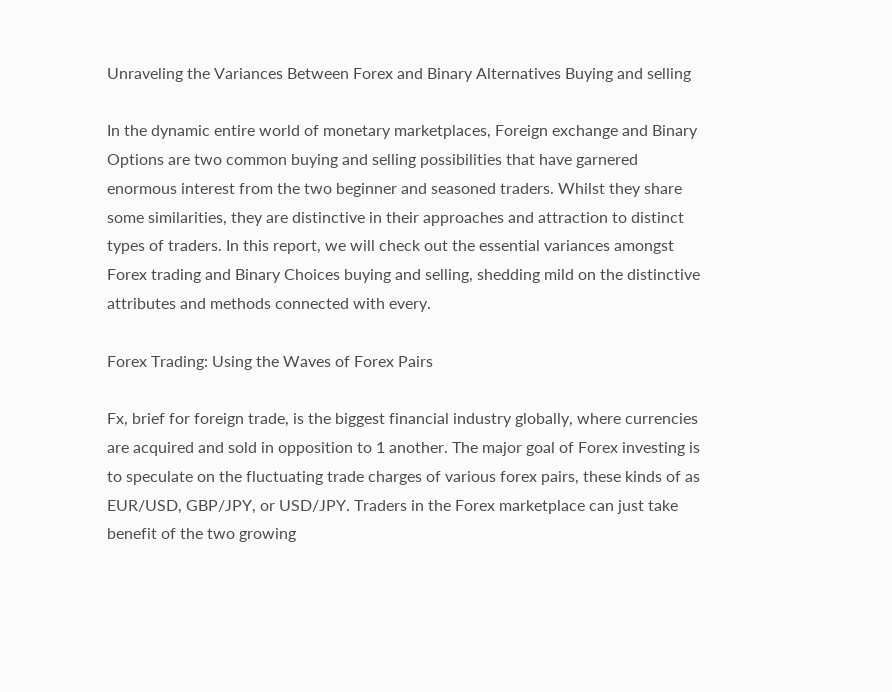Unraveling the Variances Between Forex and Binary Alternatives Buying and selling

In the dynamic entire world of monetary marketplaces, Foreign exchange and Binary Options are two common buying and selling possibilities that have garnered enormous interest from the two beginner and seasoned traders. Whilst they share some similarities, they are distinctive in their approaches and attraction to distinct types of traders. In this report, we will check out the essential variances amongst Forex trading and Binary Choices buying and selling, shedding mild on the distinctive attributes and methods connected with every.

Forex Trading: Using the Waves of Forex Pairs

Fx, brief for foreign trade, is the biggest financial industry globally, where currencies are acquired and sold in opposition to 1 another. The major goal of Forex investing is to speculate on the fluctuating trade charges of various forex pairs, these kinds of as EUR/USD, GBP/JPY, or USD/JPY. Traders in the Forex marketplace can just take benefit of the two growing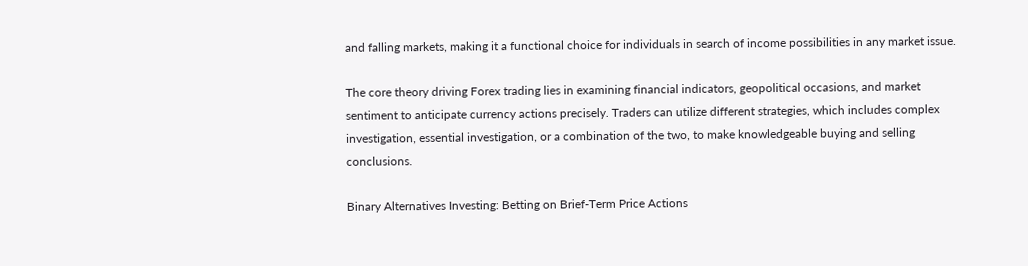and falling markets, making it a functional choice for individuals in search of income possibilities in any market issue.

The core theory driving Forex trading lies in examining financial indicators, geopolitical occasions, and market sentiment to anticipate currency actions precisely. Traders can utilize different strategies, which includes complex investigation, essential investigation, or a combination of the two, to make knowledgeable buying and selling conclusions.

Binary Alternatives Investing: Betting on Brief-Term Price Actions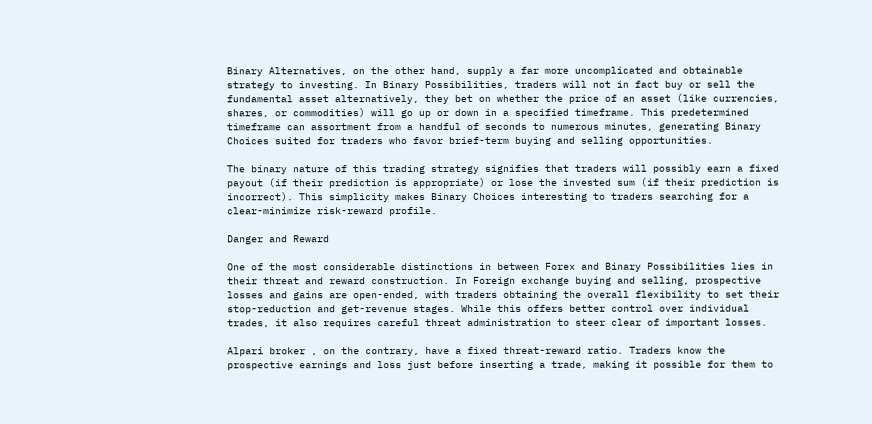Binary Alternatives, on the other hand, supply a far more uncomplicated and obtainable strategy to investing. In Binary Possibilities, traders will not in fact buy or sell the fundamental asset alternatively, they bet on whether the price of an asset (like currencies, shares, or commodities) will go up or down in a specified timeframe. This predetermined timeframe can assortment from a handful of seconds to numerous minutes, generating Binary Choices suited for traders who favor brief-term buying and selling opportunities.

The binary nature of this trading strategy signifies that traders will possibly earn a fixed payout (if their prediction is appropriate) or lose the invested sum (if their prediction is incorrect). This simplicity makes Binary Choices interesting to traders searching for a clear-minimize risk-reward profile.

Danger and Reward

One of the most considerable distinctions in between Forex and Binary Possibilities lies in their threat and reward construction. In Foreign exchange buying and selling, prospective losses and gains are open-ended, with traders obtaining the overall flexibility to set their stop-reduction and get-revenue stages. While this offers better control over individual trades, it also requires careful threat administration to steer clear of important losses.

Alpari broker , on the contrary, have a fixed threat-reward ratio. Traders know the prospective earnings and loss just before inserting a trade, making it possible for them to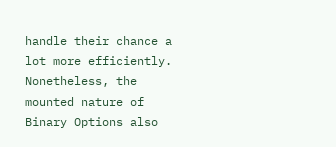handle their chance a lot more efficiently. Nonetheless, the mounted nature of Binary Options also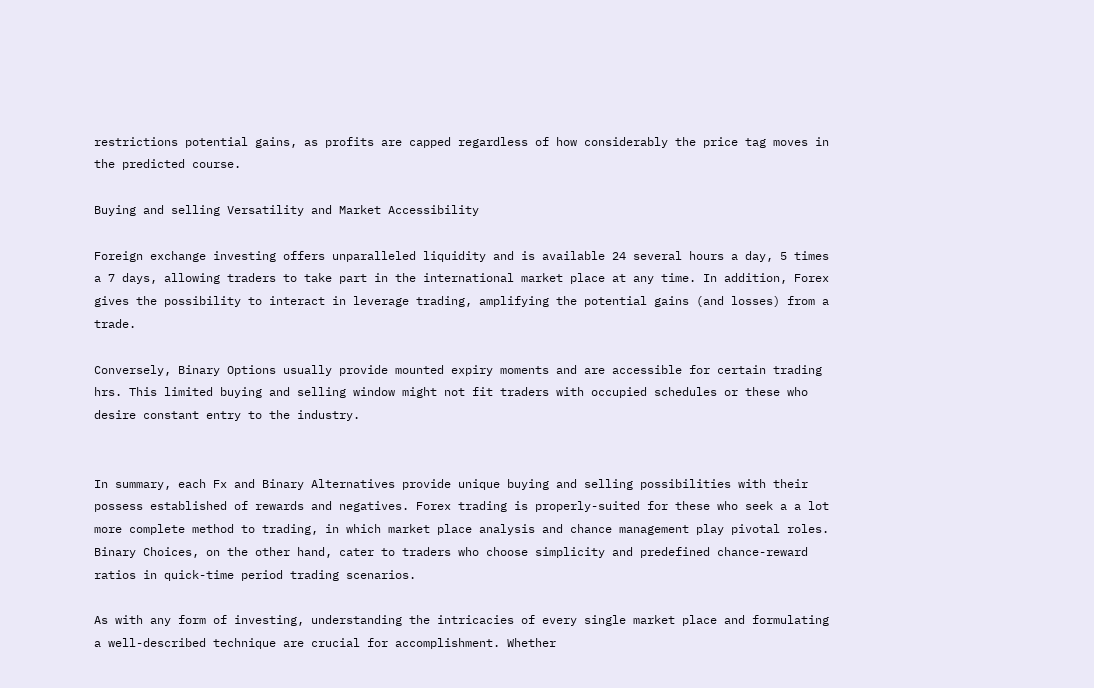restrictions potential gains, as profits are capped regardless of how considerably the price tag moves in the predicted course.

Buying and selling Versatility and Market Accessibility

Foreign exchange investing offers unparalleled liquidity and is available 24 several hours a day, 5 times a 7 days, allowing traders to take part in the international market place at any time. In addition, Forex gives the possibility to interact in leverage trading, amplifying the potential gains (and losses) from a trade.

Conversely, Binary Options usually provide mounted expiry moments and are accessible for certain trading hrs. This limited buying and selling window might not fit traders with occupied schedules or these who desire constant entry to the industry.


In summary, each Fx and Binary Alternatives provide unique buying and selling possibilities with their possess established of rewards and negatives. Forex trading is properly-suited for these who seek a a lot more complete method to trading, in which market place analysis and chance management play pivotal roles. Binary Choices, on the other hand, cater to traders who choose simplicity and predefined chance-reward ratios in quick-time period trading scenarios.

As with any form of investing, understanding the intricacies of every single market place and formulating a well-described technique are crucial for accomplishment. Whether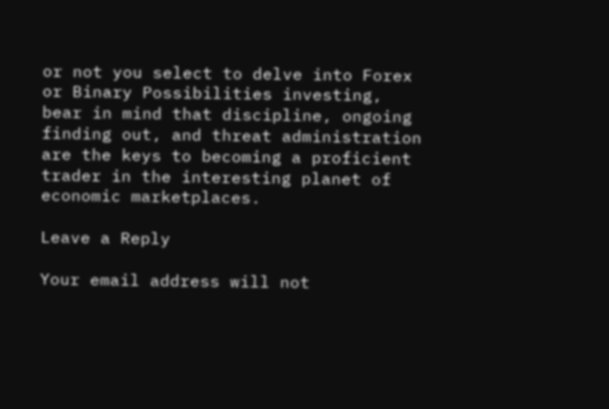or not you select to delve into Forex or Binary Possibilities investing, bear in mind that discipline, ongoing finding out, and threat administration are the keys to becoming a proficient trader in the interesting planet of economic marketplaces.

Leave a Reply

Your email address will not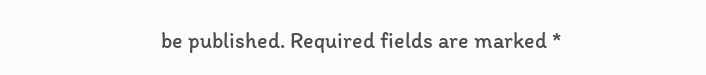be published. Required fields are marked *